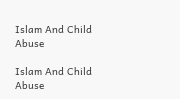Islam And Child Abuse

Islam And Child Abuse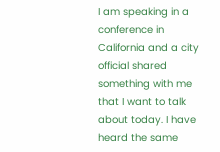I am speaking in a conference in California and a city official shared something with me that I want to talk about today. I have heard the same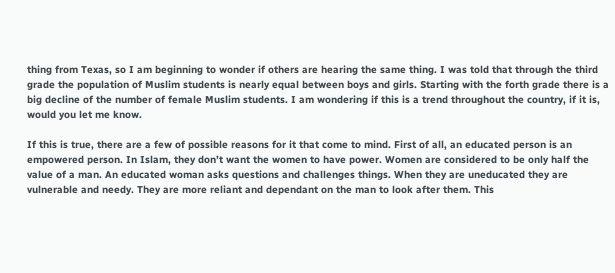thing from Texas, so I am beginning to wonder if others are hearing the same thing. I was told that through the third grade the population of Muslim students is nearly equal between boys and girls. Starting with the forth grade there is a big decline of the number of female Muslim students. I am wondering if this is a trend throughout the country, if it is, would you let me know.

If this is true, there are a few of possible reasons for it that come to mind. First of all, an educated person is an empowered person. In Islam, they don’t want the women to have power. Women are considered to be only half the value of a man. An educated woman asks questions and challenges things. When they are uneducated they are vulnerable and needy. They are more reliant and dependant on the man to look after them. This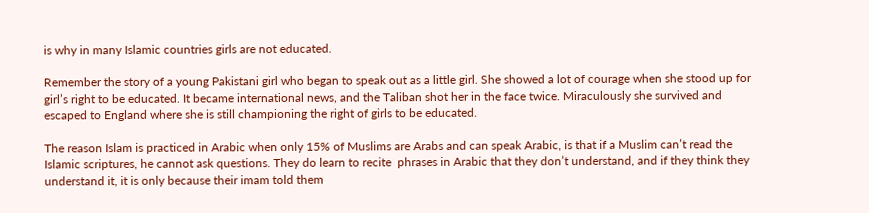is why in many Islamic countries girls are not educated.

Remember the story of a young Pakistani girl who began to speak out as a little girl. She showed a lot of courage when she stood up for girl’s right to be educated. It became international news, and the Taliban shot her in the face twice. Miraculously she survived and escaped to England where she is still championing the right of girls to be educated.

The reason Islam is practiced in Arabic when only 15% of Muslims are Arabs and can speak Arabic, is that if a Muslim can’t read the Islamic scriptures, he cannot ask questions. They do learn to recite  phrases in Arabic that they don’t understand, and if they think they understand it, it is only because their imam told them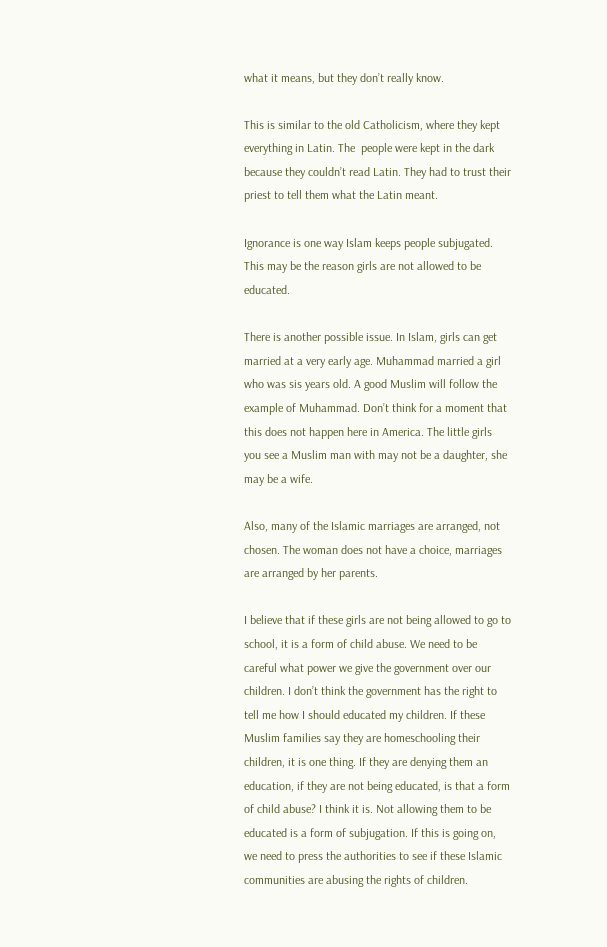what it means, but they don’t really know.

This is similar to the old Catholicism, where they kept everything in Latin. The  people were kept in the dark because they couldn’t read Latin. They had to trust their priest to tell them what the Latin meant.

Ignorance is one way Islam keeps people subjugated. This may be the reason girls are not allowed to be educated.

There is another possible issue. In Islam, girls can get married at a very early age. Muhammad married a girl who was sis years old. A good Muslim will follow the example of Muhammad. Don’t think for a moment that this does not happen here in America. The little girls you see a Muslim man with may not be a daughter, she may be a wife.

Also, many of the Islamic marriages are arranged, not chosen. The woman does not have a choice, marriages are arranged by her parents.

I believe that if these girls are not being allowed to go to school, it is a form of child abuse. We need to be careful what power we give the government over our children. I don’t think the government has the right to tell me how I should educated my children. If these Muslim families say they are homeschooling their children, it is one thing. If they are denying them an education, if they are not being educated, is that a form of child abuse? I think it is. Not allowing them to be educated is a form of subjugation. If this is going on, we need to press the authorities to see if these Islamic communities are abusing the rights of children.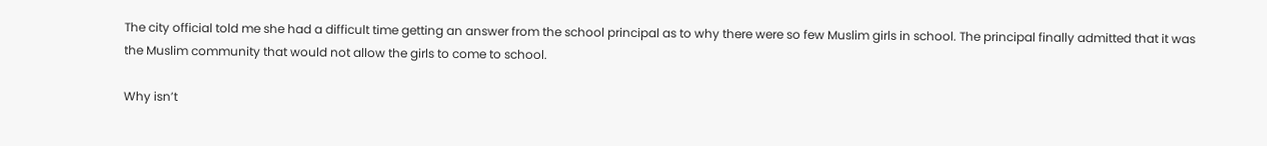The city official told me she had a difficult time getting an answer from the school principal as to why there were so few Muslim girls in school. The principal finally admitted that it was the Muslim community that would not allow the girls to come to school.

Why isn’t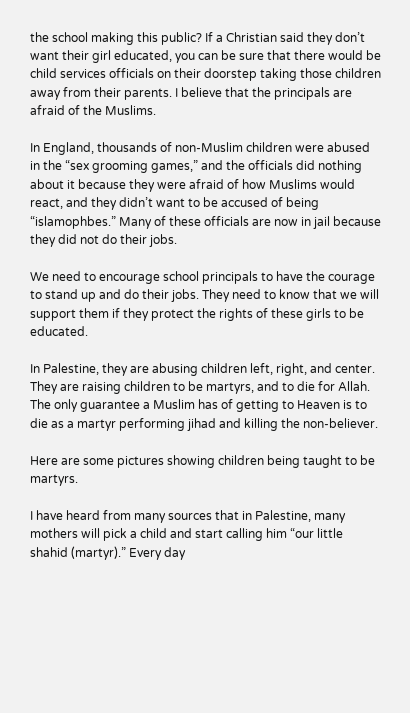the school making this public? If a Christian said they don’t want their girl educated, you can be sure that there would be child services officials on their doorstep taking those children away from their parents. I believe that the principals are afraid of the Muslims.

In England, thousands of non-Muslim children were abused in the “sex grooming games,” and the officials did nothing about it because they were afraid of how Muslims would react, and they didn’t want to be accused of being “islamophbes.” Many of these officials are now in jail because they did not do their jobs.

We need to encourage school principals to have the courage to stand up and do their jobs. They need to know that we will support them if they protect the rights of these girls to be educated.

In Palestine, they are abusing children left, right, and center. They are raising children to be martyrs, and to die for Allah. The only guarantee a Muslim has of getting to Heaven is to die as a martyr performing jihad and killing the non-believer.

Here are some pictures showing children being taught to be martyrs.

I have heard from many sources that in Palestine, many mothers will pick a child and start calling him “our little shahid (martyr).” Every day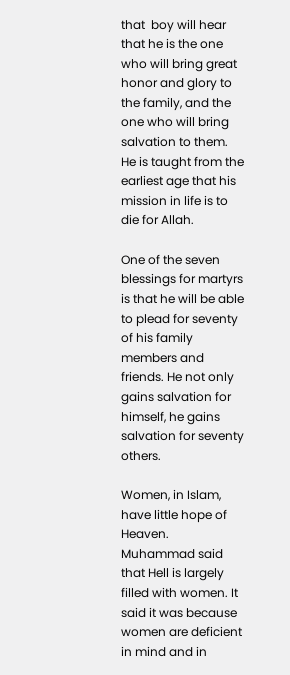that  boy will hear that he is the one who will bring great honor and glory to the family, and the one who will bring salvation to them. He is taught from the earliest age that his mission in life is to die for Allah.

One of the seven blessings for martyrs is that he will be able to plead for seventy of his family members and friends. He not only gains salvation for himself, he gains salvation for seventy others.

Women, in Islam, have little hope of Heaven. Muhammad said that Hell is largely filled with women. It said it was because women are deficient in mind and in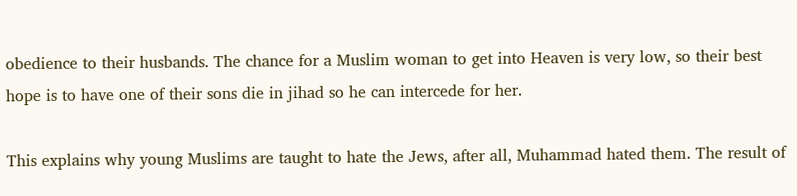obedience to their husbands. The chance for a Muslim woman to get into Heaven is very low, so their best hope is to have one of their sons die in jihad so he can intercede for her.

This explains why young Muslims are taught to hate the Jews, after all, Muhammad hated them. The result of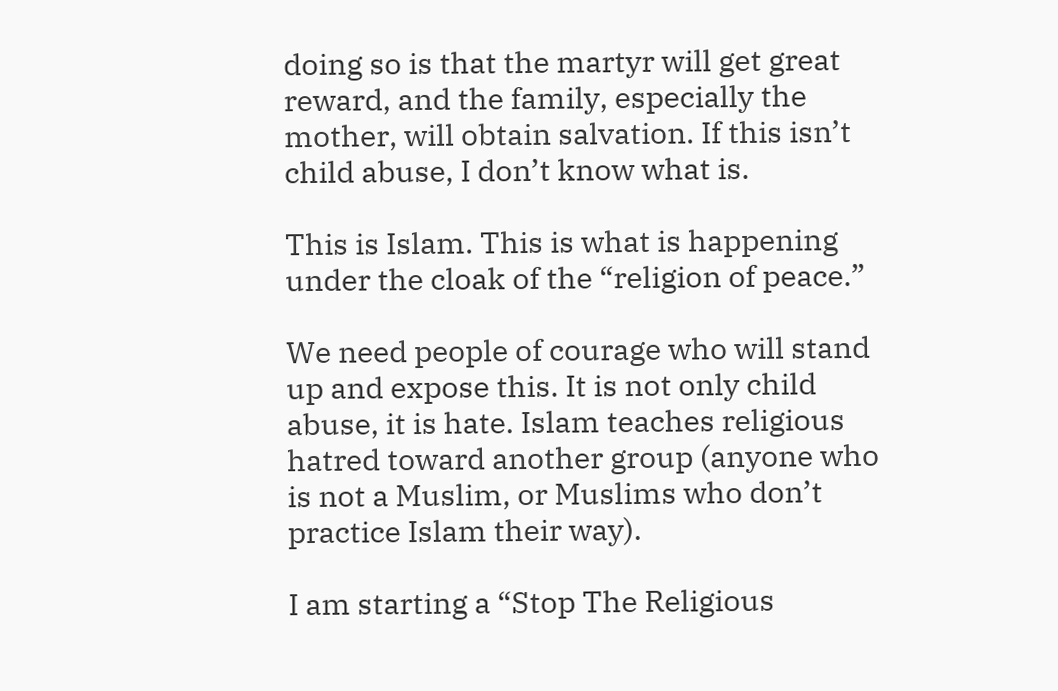doing so is that the martyr will get great reward, and the family, especially the mother, will obtain salvation. If this isn’t child abuse, I don’t know what is.

This is Islam. This is what is happening under the cloak of the “religion of peace.”

We need people of courage who will stand up and expose this. It is not only child abuse, it is hate. Islam teaches religious hatred toward another group (anyone who is not a Muslim, or Muslims who don’t practice Islam their way).

I am starting a “Stop The Religious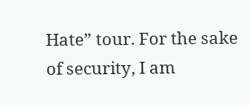Hate” tour. For the sake of security, I am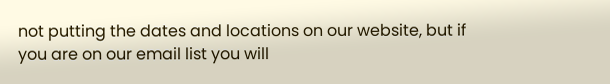not putting the dates and locations on our website, but if you are on our email list you will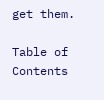get them.

Table of Contents